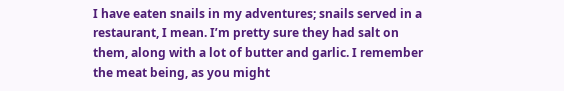I have eaten snails in my adventures; snails served in a restaurant, I mean. I’m pretty sure they had salt on them, along with a lot of butter and garlic. I remember the meat being, as you might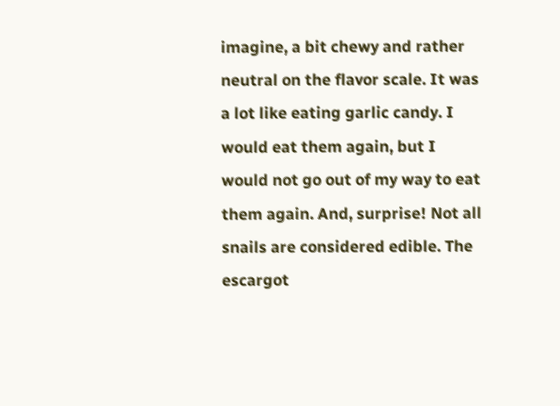imagine, a bit chewy and rather neutral on the flavor scale. It was a lot like eating garlic candy. I would eat them again, but I would not go out of my way to eat them again. And, surprise! Not all snails are considered edible. The escargot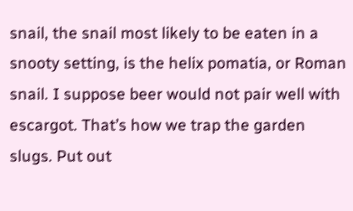snail, the snail most likely to be eaten in a snooty setting, is the helix pomatia, or Roman snail. I suppose beer would not pair well with escargot. That’s how we trap the garden slugs. Put out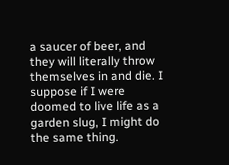a saucer of beer, and they will literally throw themselves in and die. I suppose if I were doomed to live life as a garden slug, I might do the same thing.